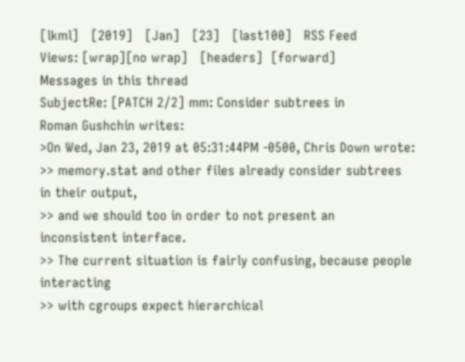[lkml]   [2019]   [Jan]   [23]   [last100]   RSS Feed
Views: [wrap][no wrap]   [headers]  [forward]
Messages in this thread
SubjectRe: [PATCH 2/2] mm: Consider subtrees in
Roman Gushchin writes:
>On Wed, Jan 23, 2019 at 05:31:44PM -0500, Chris Down wrote:
>> memory.stat and other files already consider subtrees in their output,
>> and we should too in order to not present an inconsistent interface.
>> The current situation is fairly confusing, because people interacting
>> with cgroups expect hierarchical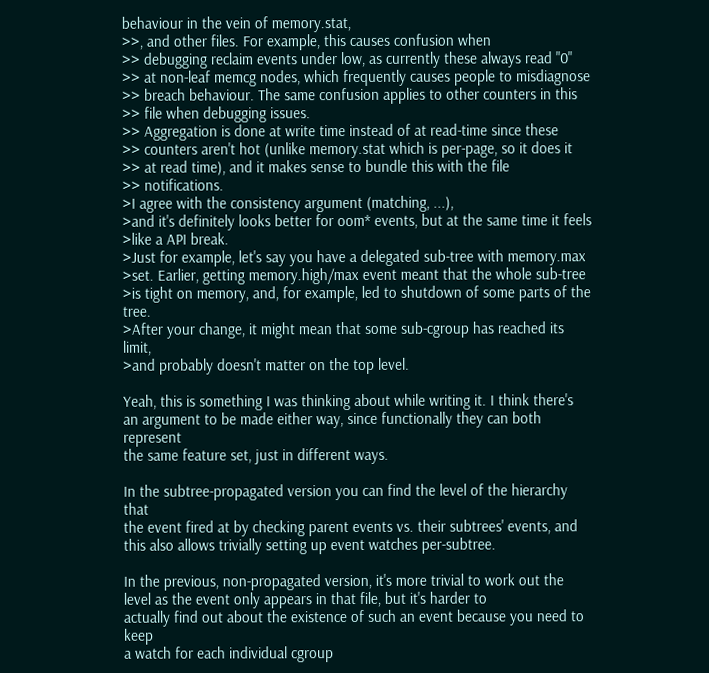behaviour in the vein of memory.stat,
>>, and other files. For example, this causes confusion when
>> debugging reclaim events under low, as currently these always read "0"
>> at non-leaf memcg nodes, which frequently causes people to misdiagnose
>> breach behaviour. The same confusion applies to other counters in this
>> file when debugging issues.
>> Aggregation is done at write time instead of at read-time since these
>> counters aren't hot (unlike memory.stat which is per-page, so it does it
>> at read time), and it makes sense to bundle this with the file
>> notifications.
>I agree with the consistency argument (matching, ...),
>and it's definitely looks better for oom* events, but at the same time it feels
>like a API break.
>Just for example, let's say you have a delegated sub-tree with memory.max
>set. Earlier, getting memory.high/max event meant that the whole sub-tree
>is tight on memory, and, for example, led to shutdown of some parts of the tree.
>After your change, it might mean that some sub-cgroup has reached its limit,
>and probably doesn't matter on the top level.

Yeah, this is something I was thinking about while writing it. I think there's
an argument to be made either way, since functionally they can both represent
the same feature set, just in different ways.

In the subtree-propagated version you can find the level of the hierarchy that
the event fired at by checking parent events vs. their subtrees' events, and
this also allows trivially setting up event watches per-subtree.

In the previous, non-propagated version, it's more trivial to work out the
level as the event only appears in that file, but it's harder to
actually find out about the existence of such an event because you need to keep
a watch for each individual cgroup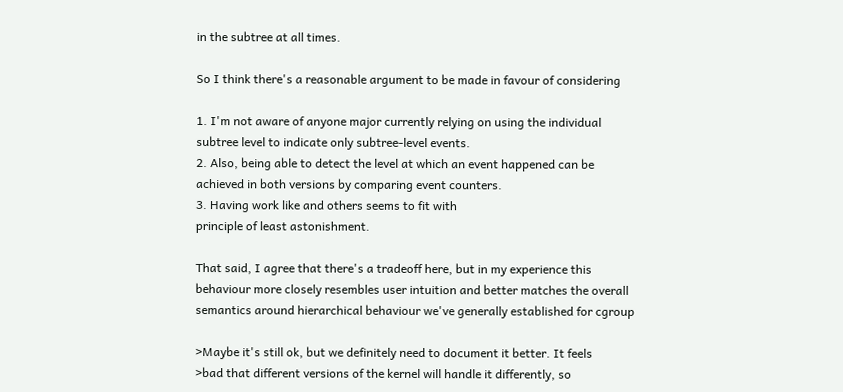in the subtree at all times.

So I think there's a reasonable argument to be made in favour of considering

1. I'm not aware of anyone major currently relying on using the individual
subtree level to indicate only subtree-level events.
2. Also, being able to detect the level at which an event happened can be
achieved in both versions by comparing event counters.
3. Having work like and others seems to fit with
principle of least astonishment.

That said, I agree that there's a tradeoff here, but in my experience this
behaviour more closely resembles user intuition and better matches the overall
semantics around hierarchical behaviour we've generally established for cgroup

>Maybe it's still ok, but we definitely need to document it better. It feels
>bad that different versions of the kernel will handle it differently, so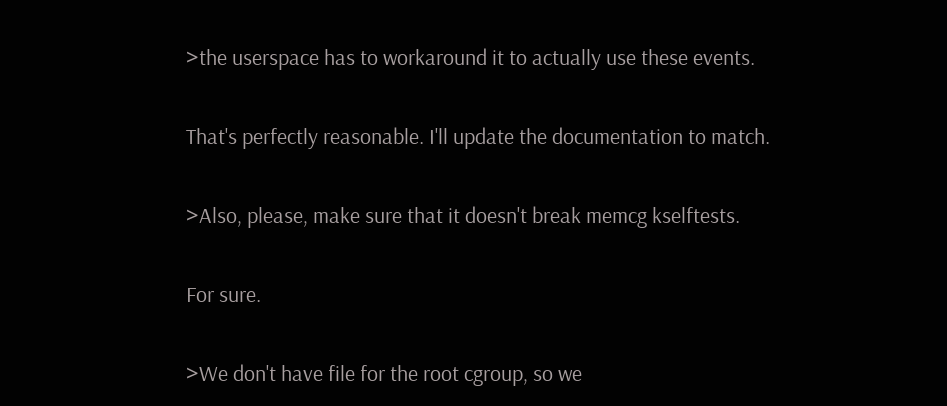>the userspace has to workaround it to actually use these events.

That's perfectly reasonable. I'll update the documentation to match.

>Also, please, make sure that it doesn't break memcg kselftests.

For sure.

>We don't have file for the root cgroup, so we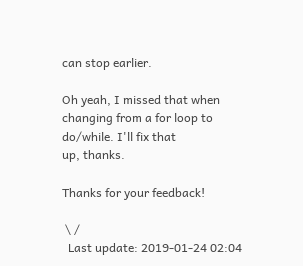can stop earlier.

Oh yeah, I missed that when changing from a for loop to do/while. I'll fix that
up, thanks.

Thanks for your feedback!

 \ /
  Last update: 2019-01-24 02:04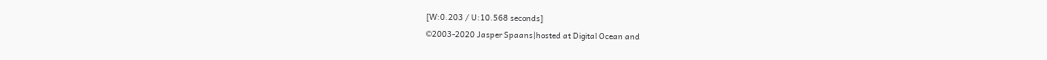[W:0.203 / U:10.568 seconds]
©2003-2020 Jasper Spaans|hosted at Digital Ocean and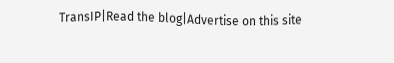TransIP|Read the blog|Advertise on this site